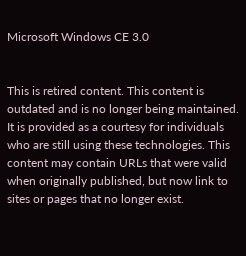Microsoft Windows CE 3.0


This is retired content. This content is outdated and is no longer being maintained. It is provided as a courtesy for individuals who are still using these technologies. This content may contain URLs that were valid when originally published, but now link to sites or pages that no longer exist.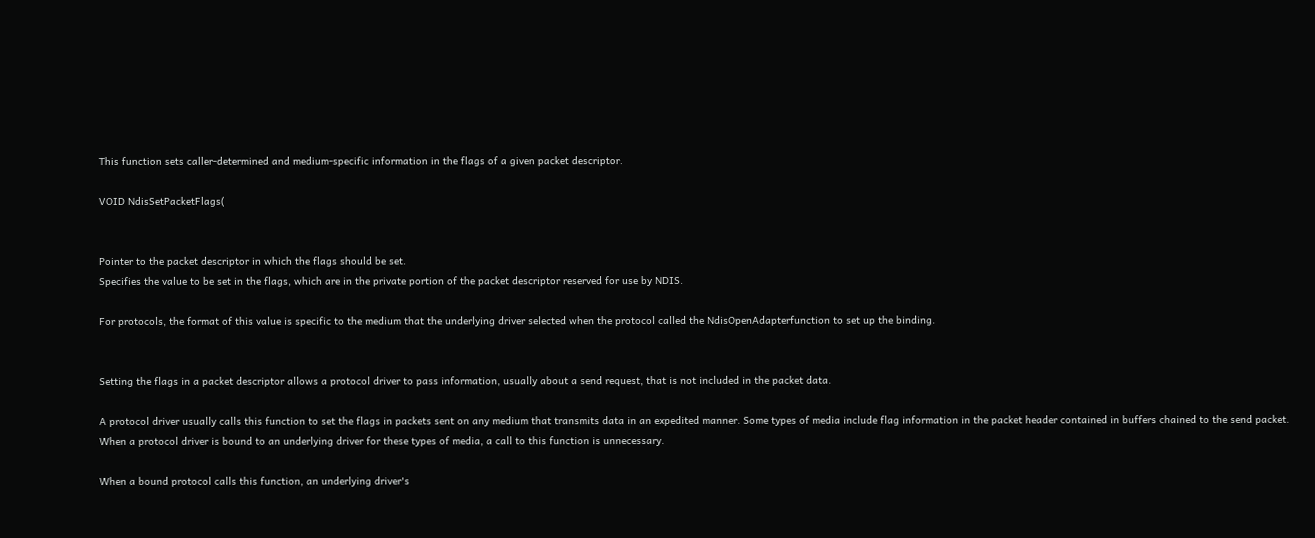This function sets caller-determined and medium-specific information in the flags of a given packet descriptor.

VOID NdisSetPacketFlags(


Pointer to the packet descriptor in which the flags should be set.
Specifies the value to be set in the flags, which are in the private portion of the packet descriptor reserved for use by NDIS.

For protocols, the format of this value is specific to the medium that the underlying driver selected when the protocol called the NdisOpenAdapterfunction to set up the binding.


Setting the flags in a packet descriptor allows a protocol driver to pass information, usually about a send request, that is not included in the packet data.

A protocol driver usually calls this function to set the flags in packets sent on any medium that transmits data in an expedited manner. Some types of media include flag information in the packet header contained in buffers chained to the send packet. When a protocol driver is bound to an underlying driver for these types of media, a call to this function is unnecessary.

When a bound protocol calls this function, an underlying driver's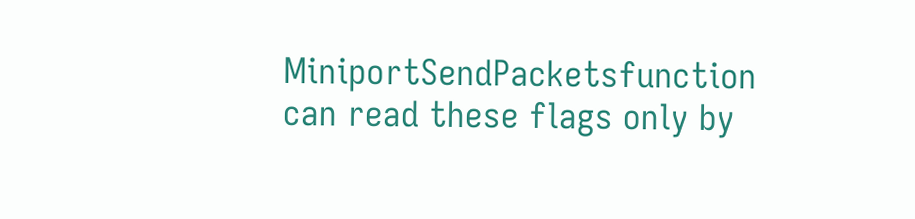MiniportSendPacketsfunction can read these flags only by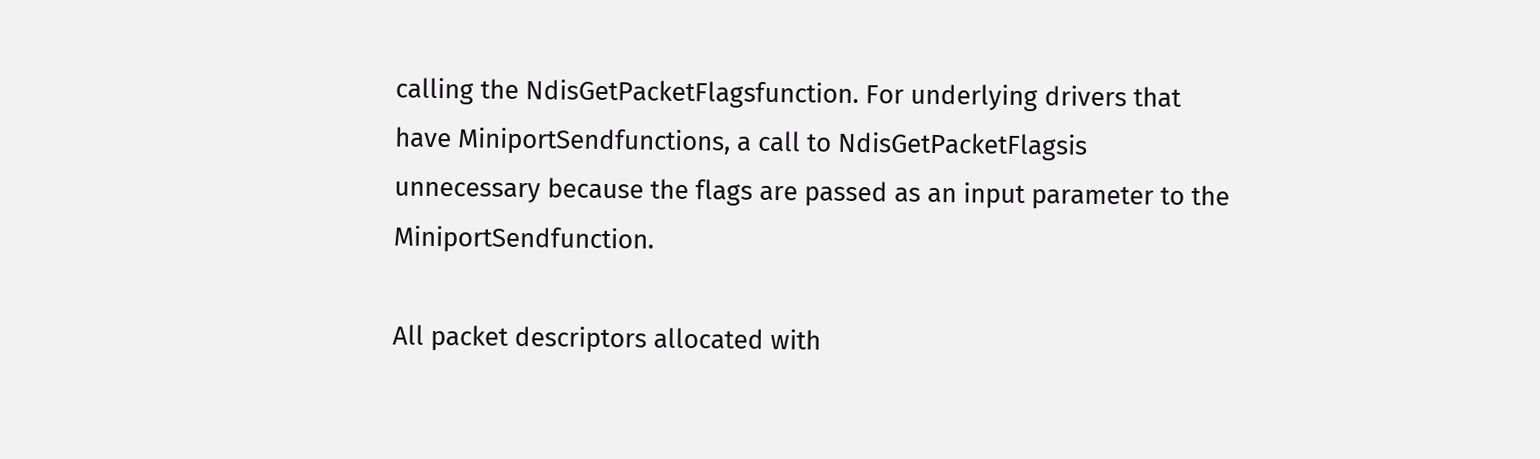calling the NdisGetPacketFlagsfunction. For underlying drivers that have MiniportSendfunctions, a call to NdisGetPacketFlagsis unnecessary because the flags are passed as an input parameter to the MiniportSendfunction.

All packet descriptors allocated with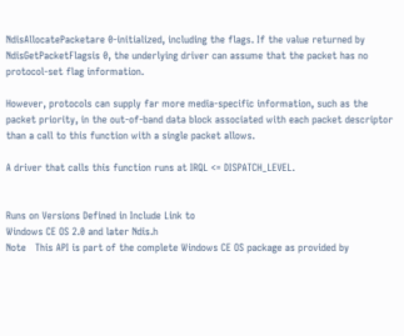NdisAllocatePacketare 0-initialized, including the flags. If the value returned by NdisGetPacketFlagsis 0, the underlying driver can assume that the packet has no protocol-set flag information.

However, protocols can supply far more media-specific information, such as the packet priority, in the out-of-band data block associated with each packet descriptor than a call to this function with a single packet allows.

A driver that calls this function runs at IRQL <= DISPATCH_LEVEL.


Runs on Versions Defined in Include Link to
Windows CE OS 2.0 and later Ndis.h
Note   This API is part of the complete Windows CE OS package as provided by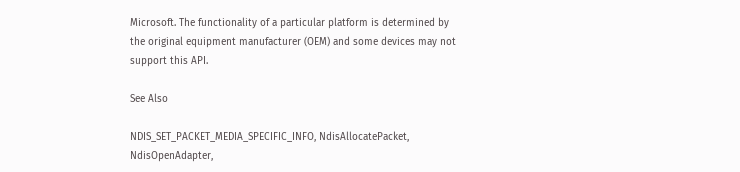Microsoft. The functionality of a particular platform is determined by the original equipment manufacturer (OEM) and some devices may not support this API.

See Also

NDIS_SET_PACKET_MEDIA_SPECIFIC_INFO, NdisAllocatePacket, NdisOpenAdapter,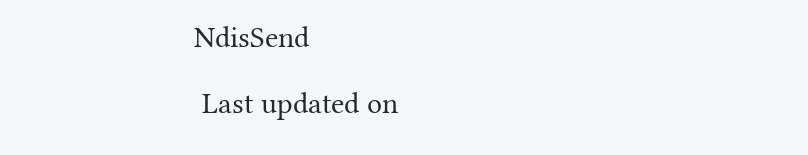NdisSend

 Last updated on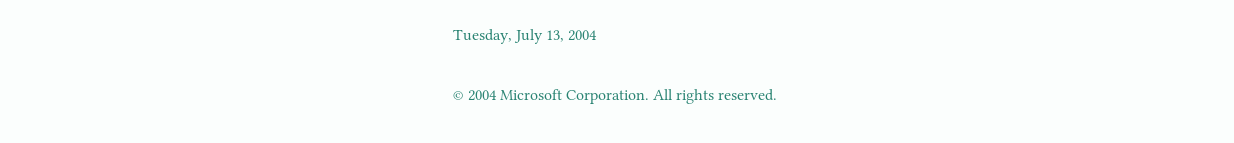Tuesday, July 13, 2004

© 2004 Microsoft Corporation. All rights reserved.